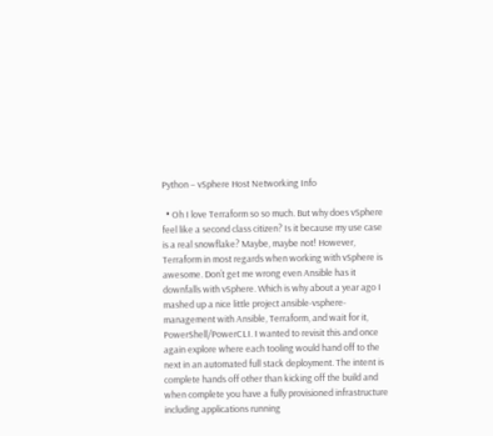Python – vSphere Host Networking Info

  • Oh I love Terraform so so much. But why does vSphere feel like a second class citizen? Is it because my use case is a real snowflake? Maybe, maybe not! However, Terraform in most regards when working with vSphere is awesome. Don’t get me wrong even Ansible has it downfalls with vSphere. Which is why about a year ago I mashed up a nice little project ansible-vsphere-management with Ansible, Terraform, and wait for it, PowerShell/PowerCLI. I wanted to revisit this and once again explore where each tooling would hand off to the next in an automated full stack deployment. The intent is complete hands off other than kicking off the build and when complete you have a fully provisioned infrastructure including applications running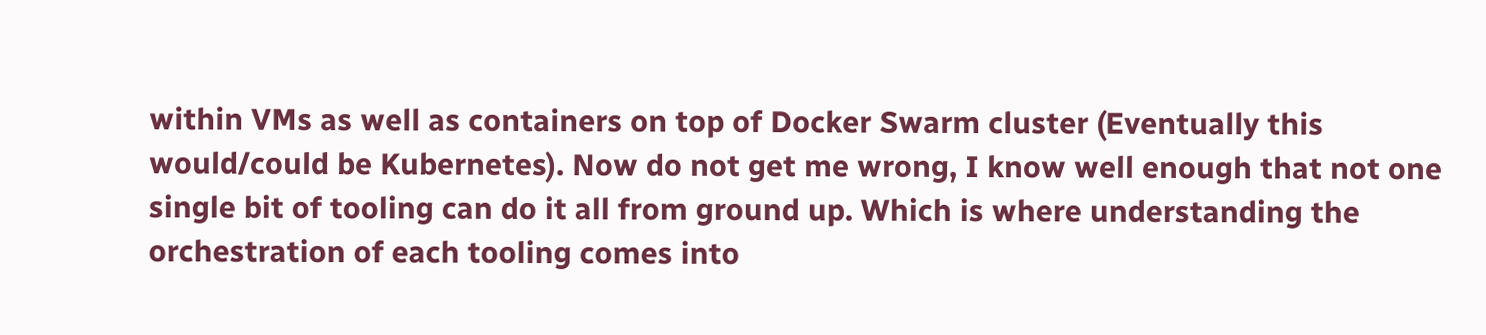within VMs as well as containers on top of Docker Swarm cluster (Eventually this would/could be Kubernetes). Now do not get me wrong, I know well enough that not one single bit of tooling can do it all from ground up. Which is where understanding the orchestration of each tooling comes into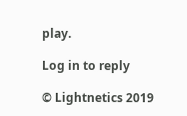play.

Log in to reply

© Lightnetics 2019